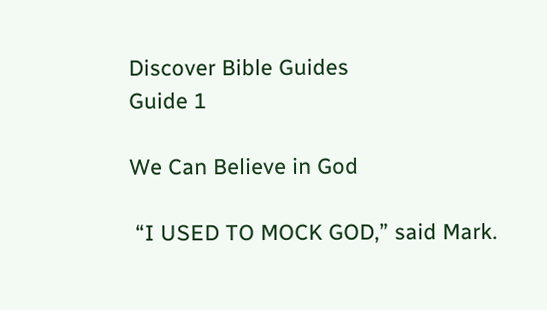Discover Bible Guides
Guide 1

We Can Believe in God

 “I USED TO MOCK GOD,” said Mark.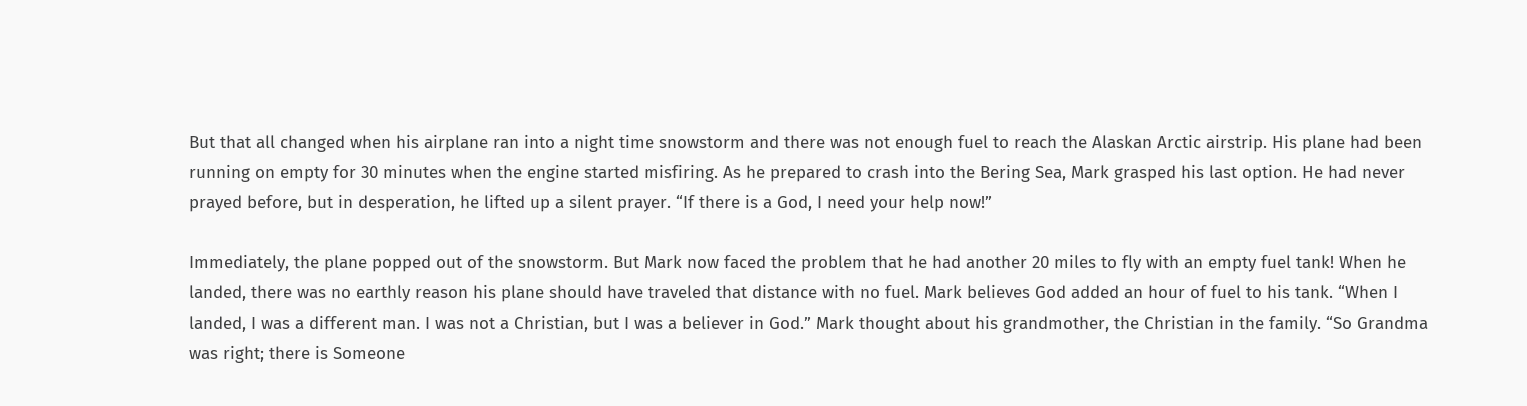But that all changed when his airplane ran into a night time snowstorm and there was not enough fuel to reach the Alaskan Arctic airstrip. His plane had been running on empty for 30 minutes when the engine started misfiring. As he prepared to crash into the Bering Sea, Mark grasped his last option. He had never prayed before, but in desperation, he lifted up a silent prayer. “If there is a God, I need your help now!”

Immediately, the plane popped out of the snowstorm. But Mark now faced the problem that he had another 20 miles to fly with an empty fuel tank! When he landed, there was no earthly reason his plane should have traveled that distance with no fuel. Mark believes God added an hour of fuel to his tank. “When I landed, I was a different man. I was not a Christian, but I was a believer in God.” Mark thought about his grandmother, the Christian in the family. “So Grandma was right; there is Someone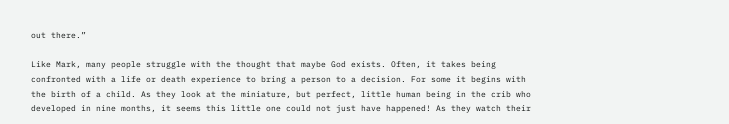out there.”

Like Mark, many people struggle with the thought that maybe God exists. Often, it takes being confronted with a life or death experience to bring a person to a decision. For some it begins with the birth of a child. As they look at the miniature, but perfect, little human being in the crib who developed in nine months, it seems this little one could not just have happened! As they watch their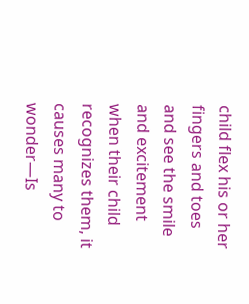child flex his or her fingers and toes and see the smile and excitement when their child recognizes them, it causes many to wonder—Is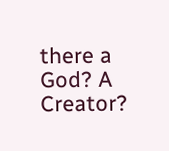there a God? A Creator?